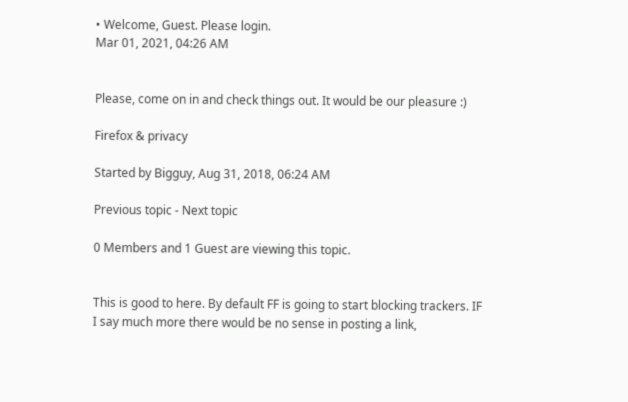• Welcome, Guest. Please login.
Mar 01, 2021, 04:26 AM


Please, come on in and check things out. It would be our pleasure :)

Firefox & privacy

Started by Bigguy, Aug 31, 2018, 06:24 AM

Previous topic - Next topic

0 Members and 1 Guest are viewing this topic.


This is good to here. By default FF is going to start blocking trackers. IF I say much more there would be no sense in posting a link,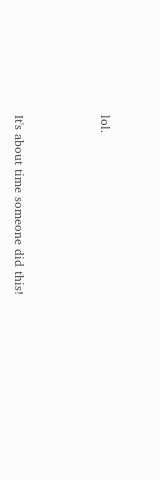lol.



It's about time someone did this!